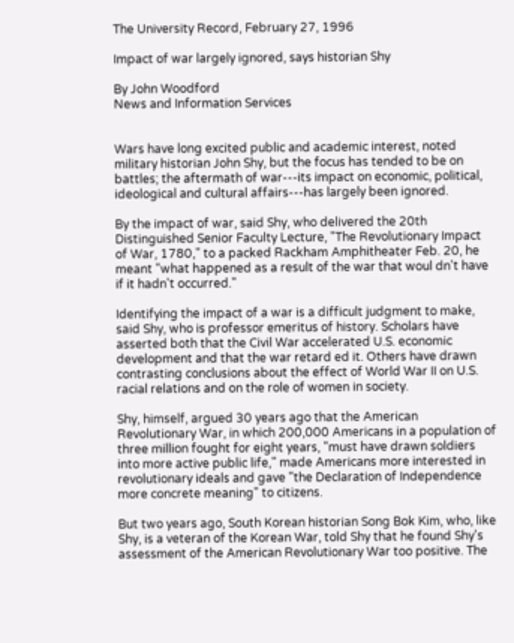The University Record, February 27, 1996

Impact of war largely ignored, says historian Shy

By John Woodford
News and Information Services


Wars have long excited public and academic interest, noted military historian John Shy, but the focus has tended to be on battles; the aftermath of war---its impact on economic, political, ideological and cultural affairs---has largely been ignored.

By the impact of war, said Shy, who delivered the 20th Distinguished Senior Faculty Lecture, "The Revolutionary Impact of War, 1780," to a packed Rackham Amphitheater Feb. 20, he meant "what happened as a result of the war that woul dn't have if it hadn't occurred."

Identifying the impact of a war is a difficult judgment to make, said Shy, who is professor emeritus of history. Scholars have asserted both that the Civil War accelerated U.S. economic development and that the war retard ed it. Others have drawn contrasting conclusions about the effect of World War II on U.S. racial relations and on the role of women in society.

Shy, himself, argued 30 years ago that the American Revolutionary War, in which 200,000 Americans in a population of three million fought for eight years, "must have drawn soldiers into more active public life," made Americans more interested in revolutionary ideals and gave "the Declaration of Independence more concrete meaning" to citizens.

But two years ago, South Korean historian Song Bok Kim, who, like Shy, is a veteran of the Korean War, told Shy that he found Shy's assessment of the American Revolutionary War too positive. The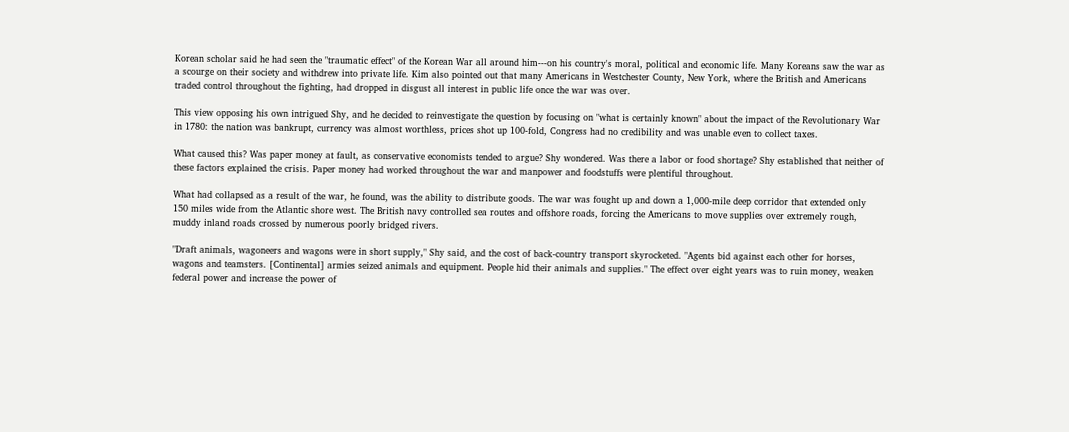Korean scholar said he had seen the "traumatic effect" of the Korean War all around him---on his country's moral, political and economic life. Many Koreans saw the war as a scourge on their society and withdrew into private life. Kim also pointed out that many Americans in Westchester County, New York, where the British and Americans traded control throughout the fighting, had dropped in disgust all interest in public life once the war was over.

This view opposing his own intrigued Shy, and he decided to reinvestigate the question by focusing on "what is certainly known" about the impact of the Revolutionary War in 1780: the nation was bankrupt, currency was almost worthless, prices shot up 100-fold, Congress had no credibility and was unable even to collect taxes.

What caused this? Was paper money at fault, as conservative economists tended to argue? Shy wondered. Was there a labor or food shortage? Shy established that neither of these factors explained the crisis. Paper money had worked throughout the war and manpower and foodstuffs were plentiful throughout.

What had collapsed as a result of the war, he found, was the ability to distribute goods. The war was fought up and down a 1,000-mile deep corridor that extended only 150 miles wide from the Atlantic shore west. The British navy controlled sea routes and offshore roads, forcing the Americans to move supplies over extremely rough, muddy inland roads crossed by numerous poorly bridged rivers.

"Draft animals, wagoneers and wagons were in short supply," Shy said, and the cost of back-country transport skyrocketed. "Agents bid against each other for horses, wagons and teamsters. [Continental] armies seized animals and equipment. People hid their animals and supplies." The effect over eight years was to ruin money, weaken federal power and increase the power of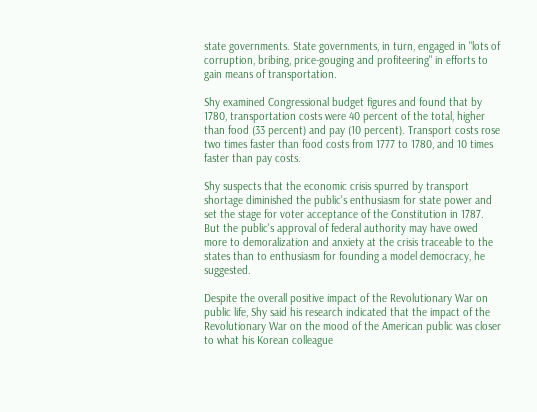state governments. State governments, in turn, engaged in "lots of corruption, bribing, price-gouging and profiteering" in efforts to gain means of transportation.

Shy examined Congressional budget figures and found that by 1780, transportation costs were 40 percent of the total, higher than food (33 percent) and pay (10 percent). Transport costs rose two times faster than food costs from 1777 to 1780, and 10 times faster than pay costs.

Shy suspects that the economic crisis spurred by transport shortage diminished the public's enthusiasm for state power and set the stage for voter acceptance of the Constitution in 1787. But the public's approval of federal authority may have owed more to demoralization and anxiety at the crisis traceable to the states than to enthusiasm for founding a model democracy, he suggested.

Despite the overall positive impact of the Revolutionary War on public life, Shy said his research indicated that the impact of the Revolutionary War on the mood of the American public was closer to what his Korean colleague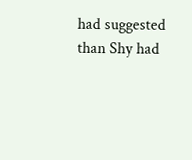had suggested than Shy had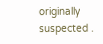originally suspected .